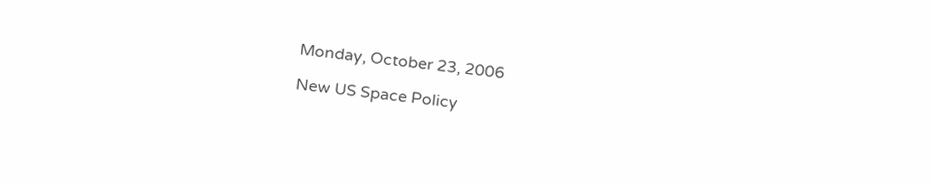Monday, October 23, 2006

New US Space Policy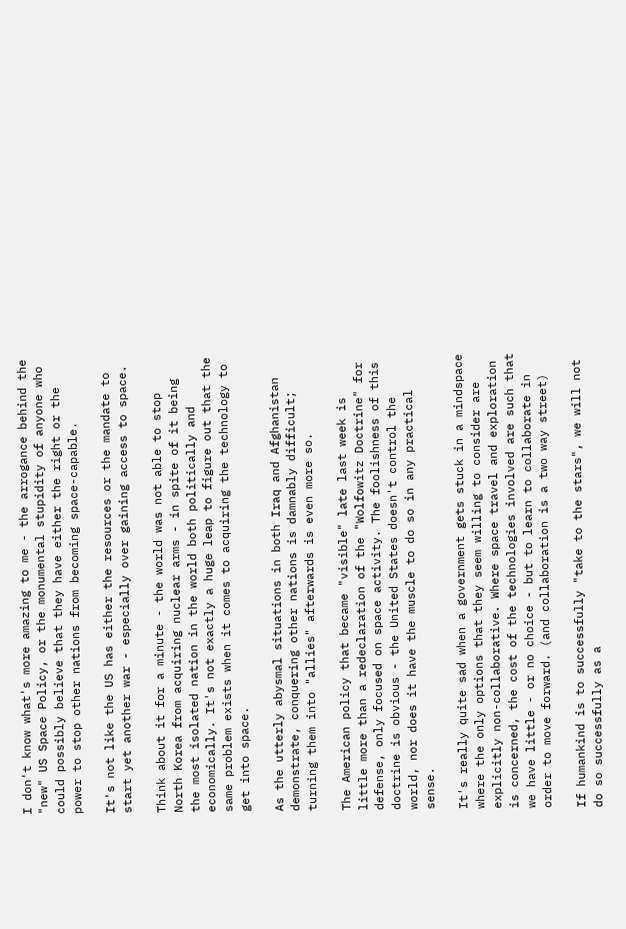I don't know what's more amazing to me - the arrogance behind the "new" US Space Policy, or the monumental stupidity of anyone who could possibly believe that they have either the right or the power to stop other nations from becoming space-capable.

It's not like the US has either the resources or the mandate to start yet another war - especially over gaining access to space.

Think about it for a minute - the world was not able to stop North Korea from acquiring nuclear arms - in spite of it being the most isolated nation in the world both politically and economically. It's not exactly a huge leap to figure out that the same problem exists when it comes to acquiring the technology to get into space.

As the utterly abysmal situations in both Iraq and Afghanistan demonstrate, conquering other nations is damnably difficult; turning them into "allies" afterwards is even more so.

The American policy that became "visible" late last week is little more than a redeclaration of the "Wolfowitz Doctrine" for defense, only focused on space activity. The foolishness of this doctrine is obvious - the United States doesn't control the world, nor does it have the muscle to do so in any practical sense.

It's really quite sad when a government gets stuck in a mindspace where the only options that they seem willing to consider are explicitly non-collaborative. Where space travel and exploration is concerned, the cost of the technologies involved are such that we have little - or no choice - but to learn to collaborate in order to move forward. (and collaboration is a two way street)

If humankind is to successfully "take to the stars", we will not do so successfully as a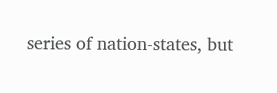series of nation-states, but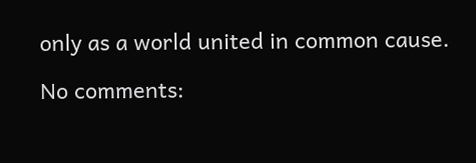only as a world united in common cause.

No comments: